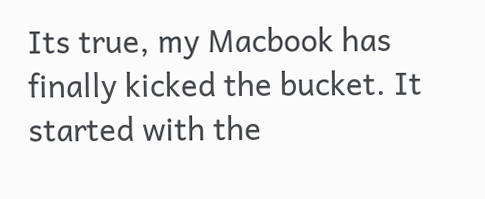Its true, my Macbook has finally kicked the bucket. It started with the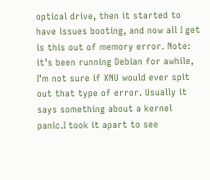optical drive, then it started to have issues booting, and now all I get is this out of memory error. Note: it’s been running Debian for awhile, I’m not sure if XNU would ever spit out that type of error. Usually it says something about a kernel panic.I took it apart to see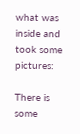what was inside and took some pictures:

There is some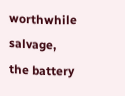worthwhile salvage, the battery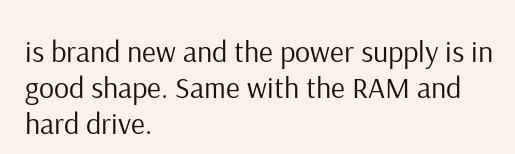is brand new and the power supply is in good shape. Same with the RAM and hard drive.